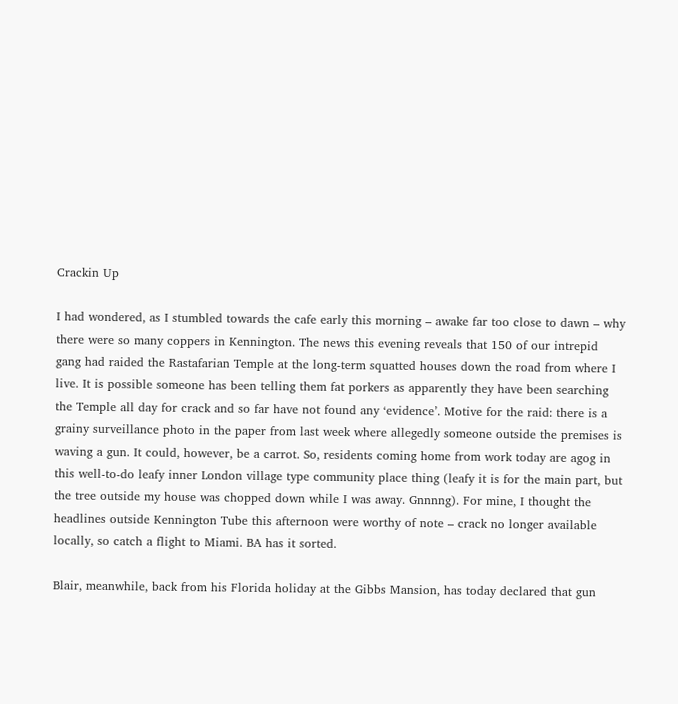Crackin Up

I had wondered, as I stumbled towards the cafe early this morning – awake far too close to dawn – why there were so many coppers in Kennington. The news this evening reveals that 150 of our intrepid gang had raided the Rastafarian Temple at the long-term squatted houses down the road from where I live. It is possible someone has been telling them fat porkers as apparently they have been searching the Temple all day for crack and so far have not found any ‘evidence’. Motive for the raid: there is a grainy surveillance photo in the paper from last week where allegedly someone outside the premises is waving a gun. It could, however, be a carrot. So, residents coming home from work today are agog in this well-to-do leafy inner London village type community place thing (leafy it is for the main part, but the tree outside my house was chopped down while I was away. Gnnnng). For mine, I thought the headlines outside Kennington Tube this afternoon were worthy of note – crack no longer available locally, so catch a flight to Miami. BA has it sorted.

Blair, meanwhile, back from his Florida holiday at the Gibbs Mansion, has today declared that gun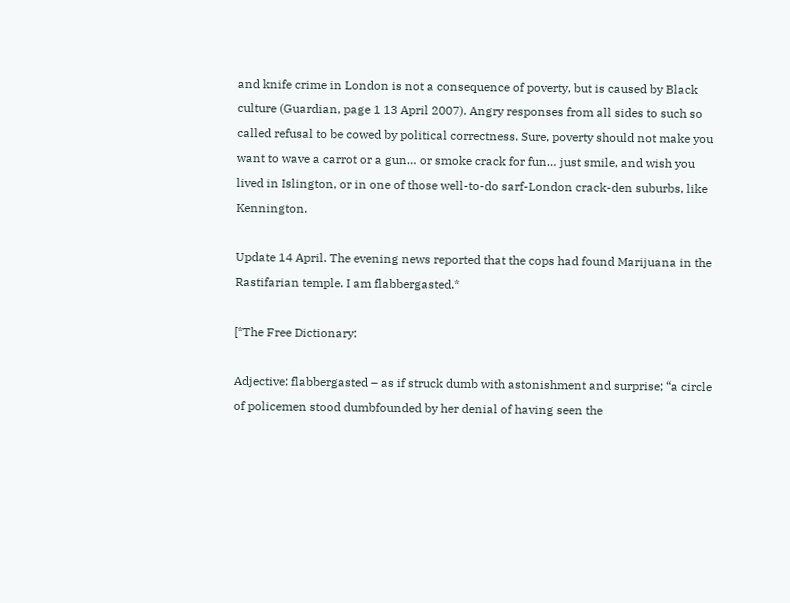and knife crime in London is not a consequence of poverty, but is caused by Black culture (Guardian, page 1 13 April 2007). Angry responses from all sides to such so called refusal to be cowed by political correctness. Sure, poverty should not make you want to wave a carrot or a gun… or smoke crack for fun… just smile, and wish you lived in Islington, or in one of those well-to-do sarf-London crack-den suburbs, like Kennington.

Update 14 April. The evening news reported that the cops had found Marijuana in the Rastifarian temple. I am flabbergasted.*

[*The Free Dictionary:

Adjective: flabbergasted – as if struck dumb with astonishment and surprise; “a circle of policemen stood dumbfounded by her denial of having seen the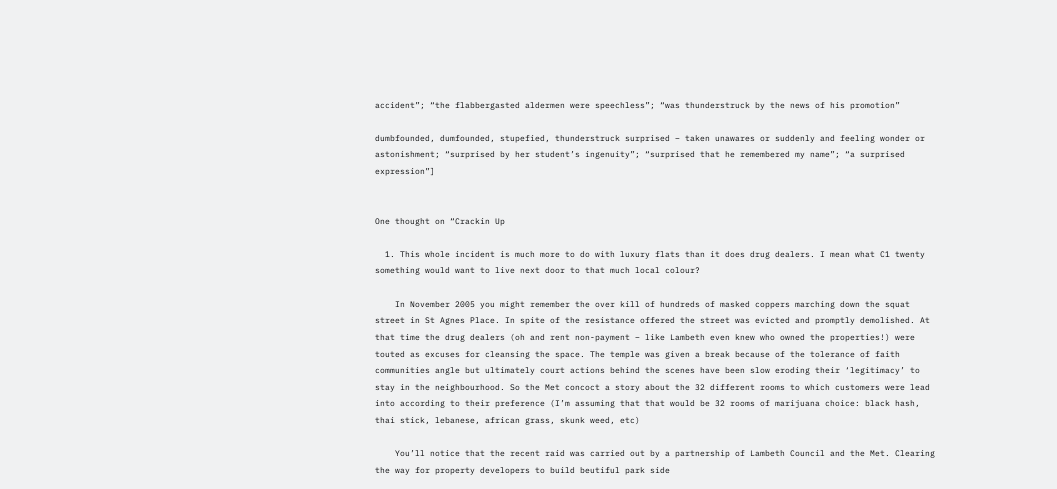accident”; “the flabbergasted aldermen were speechless”; “was thunderstruck by the news of his promotion”

dumbfounded, dumfounded, stupefied, thunderstruck surprised – taken unawares or suddenly and feeling wonder or astonishment; “surprised by her student’s ingenuity”; “surprised that he remembered my name”; “a surprised expression”]


One thought on “Crackin Up

  1. This whole incident is much more to do with luxury flats than it does drug dealers. I mean what C1 twenty something would want to live next door to that much local colour?

    In November 2005 you might remember the over kill of hundreds of masked coppers marching down the squat street in St Agnes Place. In spite of the resistance offered the street was evicted and promptly demolished. At that time the drug dealers (oh and rent non-payment – like Lambeth even knew who owned the properties!) were touted as excuses for cleansing the space. The temple was given a break because of the tolerance of faith communities angle but ultimately court actions behind the scenes have been slow eroding their ‘legitimacy’ to stay in the neighbourhood. So the Met concoct a story about the 32 different rooms to which customers were lead into according to their preference (I’m assuming that that would be 32 rooms of marijuana choice: black hash, thai stick, lebanese, african grass, skunk weed, etc)

    You’ll notice that the recent raid was carried out by a partnership of Lambeth Council and the Met. Clearing the way for property developers to build beutiful park side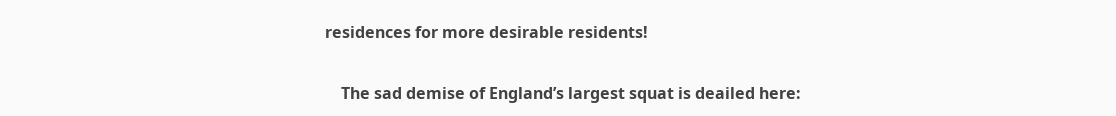residences for more desirable residents!

    The sad demise of England’s largest squat is deailed here: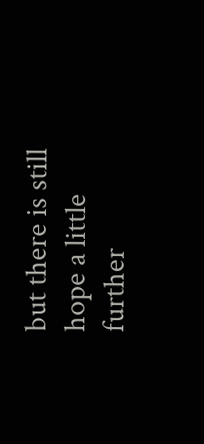but there is still hope a little further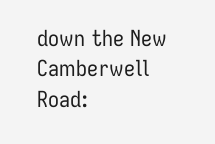down the New Camberwell Road: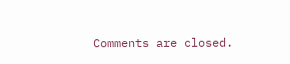Comments are closed.